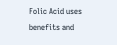Folic Acid uses benefits and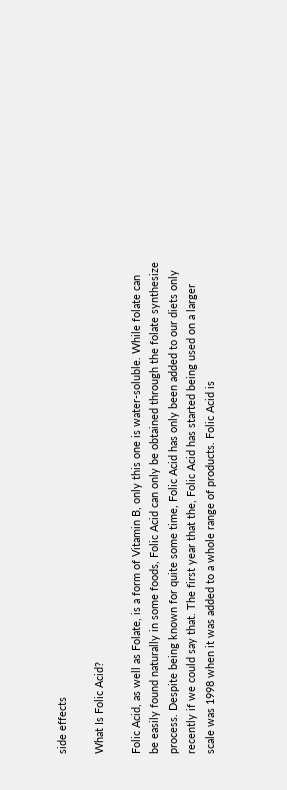side effects

What Is Folic Acid?

Folic Acid, as well as Folate, is a form of Vitamin B, only this one is water-soluble. While folate can be easily found naturally in some foods, Folic Acid can only be obtained through the folate synthesize process. Despite being known for quite some time, Folic Acid has only been added to our diets only recently if we could say that. The first year that the, Folic Acid has started being used on a larger scale was 1998 when it was added to a whole range of products. Folic Acid is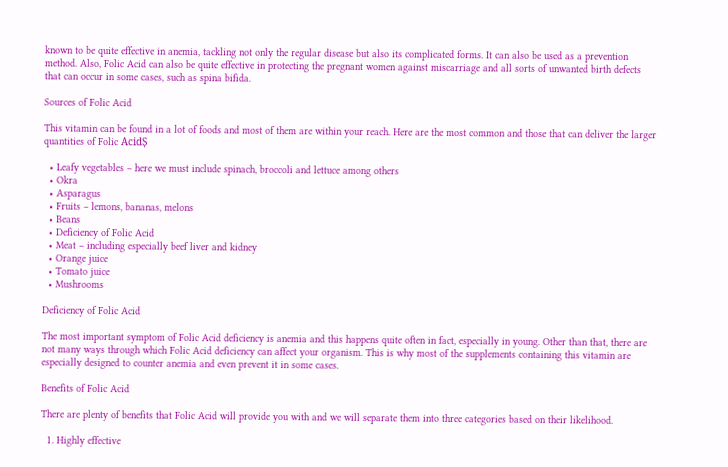known to be quite effective in anemia, tackling not only the regular disease but also its complicated forms. It can also be used as a prevention method. Also, Folic Acid can also be quite effective in protecting the pregnant women against miscarriage and all sorts of unwanted birth defects that can occur in some cases, such as spina bifida.

Sources of Folic Acid

This vitamin can be found in a lot of foods and most of them are within your reach. Here are the most common and those that can deliver the larger quantities of Folic AcidȘ

  • Leafy vegetables – here we must include spinach, broccoli and lettuce among others
  • Okra
  • Asparagus
  • Fruits – lemons, bananas, melons
  • Beans
  • Deficiency of Folic Acid
  • Meat – including especially beef liver and kidney
  • Orange juice
  • Tomato juice
  • Mushrooms

Deficiency of Folic Acid

The most important symptom of Folic Acid deficiency is anemia and this happens quite often in fact, especially in young. Other than that, there are not many ways through which Folic Acid deficiency can affect your organism. This is why most of the supplements containing this vitamin are especially designed to counter anemia and even prevent it in some cases.

Benefits of Folic Acid

There are plenty of benefits that Folic Acid will provide you with and we will separate them into three categories based on their likelihood.

  1. Highly effective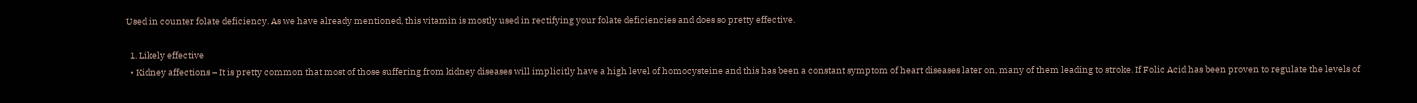Used in counter folate deficiency. As we have already mentioned, this vitamin is mostly used in rectifying your folate deficiencies and does so pretty effective.

  1. Likely effective
  • Kidney affections – It is pretty common that most of those suffering from kidney diseases will implicitly have a high level of homocysteine and this has been a constant symptom of heart diseases later on, many of them leading to stroke. If Folic Acid has been proven to regulate the levels of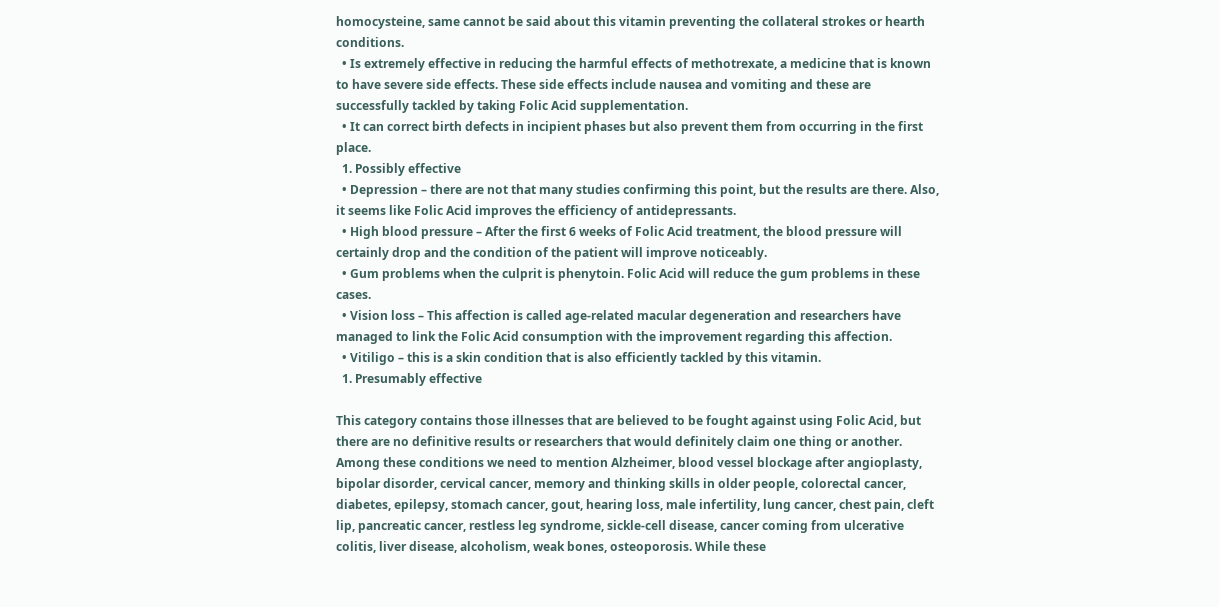homocysteine, same cannot be said about this vitamin preventing the collateral strokes or hearth conditions.
  • Is extremely effective in reducing the harmful effects of methotrexate, a medicine that is known to have severe side effects. These side effects include nausea and vomiting and these are successfully tackled by taking Folic Acid supplementation.
  • It can correct birth defects in incipient phases but also prevent them from occurring in the first place.
  1. Possibly effective
  • Depression – there are not that many studies confirming this point, but the results are there. Also, it seems like Folic Acid improves the efficiency of antidepressants.
  • High blood pressure – After the first 6 weeks of Folic Acid treatment, the blood pressure will certainly drop and the condition of the patient will improve noticeably.
  • Gum problems when the culprit is phenytoin. Folic Acid will reduce the gum problems in these cases.
  • Vision loss – This affection is called age-related macular degeneration and researchers have managed to link the Folic Acid consumption with the improvement regarding this affection.
  • Vitiligo – this is a skin condition that is also efficiently tackled by this vitamin.
  1. Presumably effective

This category contains those illnesses that are believed to be fought against using Folic Acid, but there are no definitive results or researchers that would definitely claim one thing or another. Among these conditions we need to mention Alzheimer, blood vessel blockage after angioplasty, bipolar disorder, cervical cancer, memory and thinking skills in older people, colorectal cancer, diabetes, epilepsy, stomach cancer, gout, hearing loss, male infertility, lung cancer, chest pain, cleft lip, pancreatic cancer, restless leg syndrome, sickle-cell disease, cancer coming from ulcerative colitis, liver disease, alcoholism, weak bones, osteoporosis. While these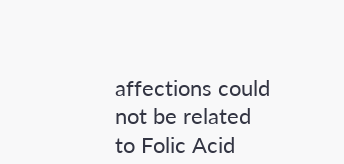affections could not be related to Folic Acid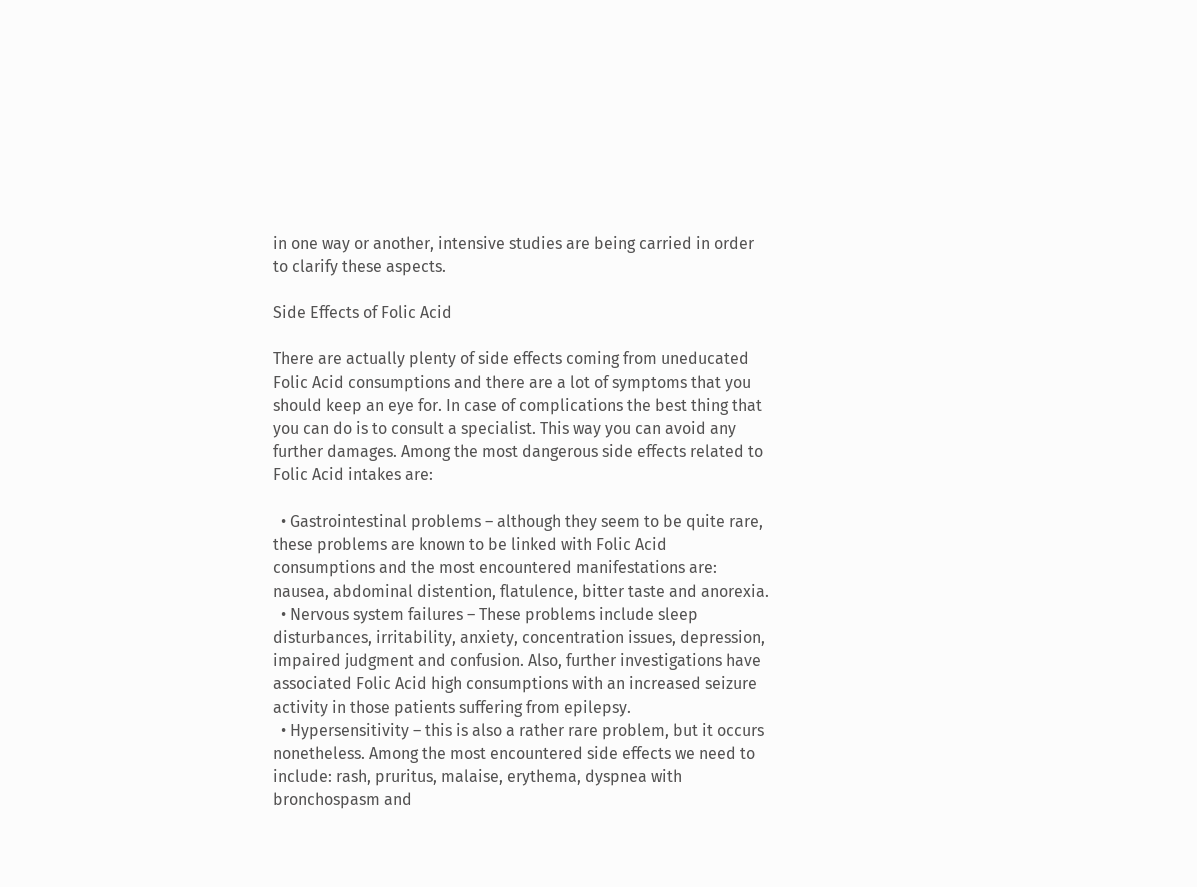in one way or another, intensive studies are being carried in order to clarify these aspects.

Side Effects of Folic Acid

There are actually plenty of side effects coming from uneducated Folic Acid consumptions and there are a lot of symptoms that you should keep an eye for. In case of complications the best thing that you can do is to consult a specialist. This way you can avoid any further damages. Among the most dangerous side effects related to Folic Acid intakes are:

  • Gastrointestinal problems – although they seem to be quite rare, these problems are known to be linked with Folic Acid consumptions and the most encountered manifestations are: nausea, abdominal distention, flatulence, bitter taste and anorexia.
  • Nervous system failures – These problems include sleep disturbances, irritability, anxiety, concentration issues, depression, impaired judgment and confusion. Also, further investigations have associated Folic Acid high consumptions with an increased seizure activity in those patients suffering from epilepsy.
  • Hypersensitivity – this is also a rather rare problem, but it occurs nonetheless. Among the most encountered side effects we need to include: rash, pruritus, malaise, erythema, dyspnea with bronchospasm and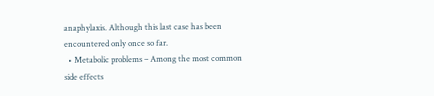anaphylaxis. Although this last case has been encountered only once so far.
  • Metabolic problems – Among the most common side effects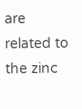are related to the zinc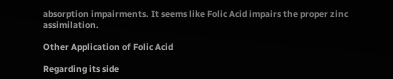absorption impairments. It seems like Folic Acid impairs the proper zinc assimilation.

Other Application of Folic Acid

Regarding its side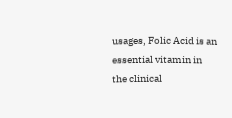usages, Folic Acid is an essential vitamin in the clinical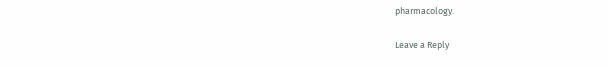pharmacology.

Leave a Reply